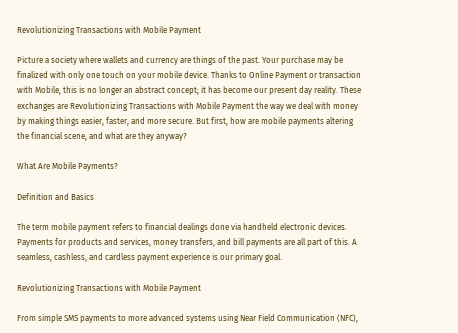Revolutionizing Transactions with Mobile Payment

Picture a society where wallets and currency are things of the past. Your purchase may be finalized with only one touch on your mobile device. Thanks to Online Payment or transaction with Mobile, this is no longer an abstract concept; it has become our present day reality. These exchanges are Revolutionizing Transactions with Mobile Payment the way we deal with money by making things easier, faster, and more secure. But first, how are mobile payments altering the financial scene, and what are they anyway?

What Are Mobile Payments?

Definition and Basics

The term mobile payment refers to financial dealings done via handheld electronic devices. Payments for products and services, money transfers, and bill payments are all part of this. A seamless, cashless, and cardless payment experience is our primary goal.

Revolutionizing Transactions with Mobile Payment

From simple SMS payments to more advanced systems using Near Field Communication (NFC),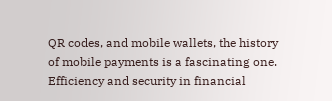QR codes, and mobile wallets, the history of mobile payments is a fascinating one. Efficiency and security in financial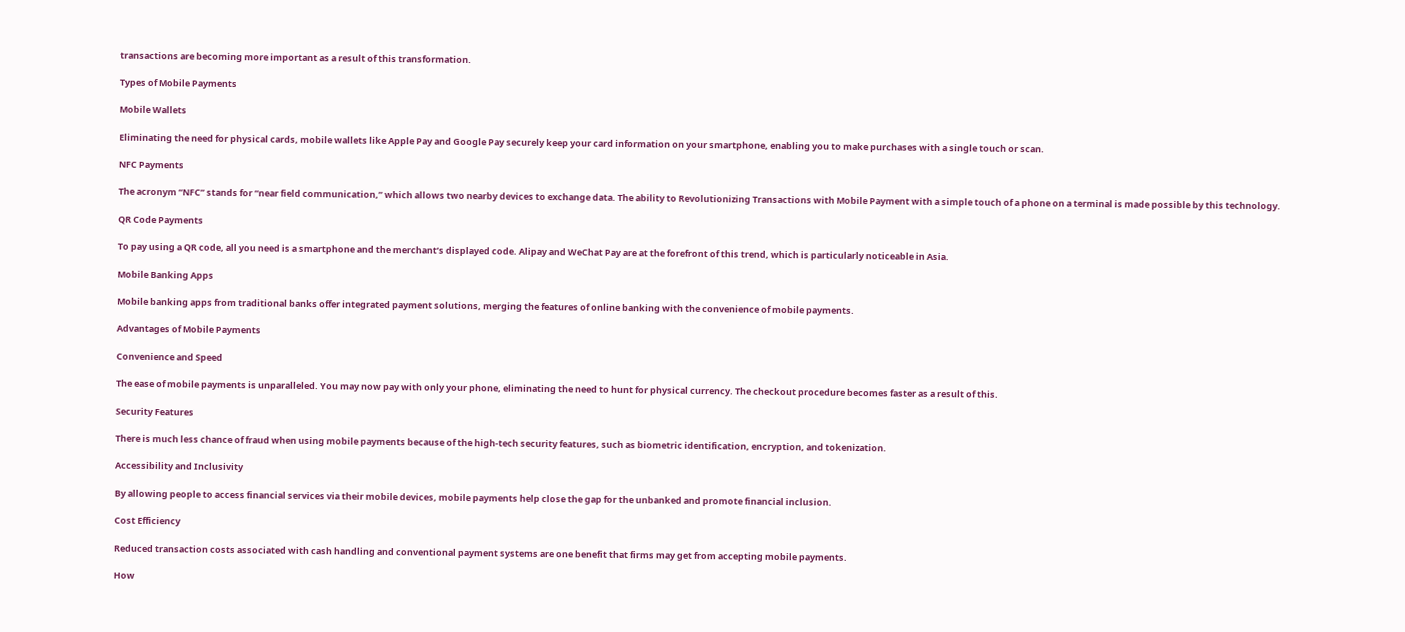transactions are becoming more important as a result of this transformation.

Types of Mobile Payments

Mobile Wallets

Eliminating the need for physical cards, mobile wallets like Apple Pay and Google Pay securely keep your card information on your smartphone, enabling you to make purchases with a single touch or scan.

NFC Payments

The acronym “NFC” stands for “near field communication,” which allows two nearby devices to exchange data. The ability to Revolutionizing Transactions with Mobile Payment with a simple touch of a phone on a terminal is made possible by this technology.

QR Code Payments

To pay using a QR code, all you need is a smartphone and the merchant’s displayed code. Alipay and WeChat Pay are at the forefront of this trend, which is particularly noticeable in Asia.

Mobile Banking Apps

Mobile banking apps from traditional banks offer integrated payment solutions, merging the features of online banking with the convenience of mobile payments.

Advantages of Mobile Payments

Convenience and Speed

The ease of mobile payments is unparalleled. You may now pay with only your phone, eliminating the need to hunt for physical currency. The checkout procedure becomes faster as a result of this.

Security Features

There is much less chance of fraud when using mobile payments because of the high-tech security features, such as biometric identification, encryption, and tokenization.

Accessibility and Inclusivity

By allowing people to access financial services via their mobile devices, mobile payments help close the gap for the unbanked and promote financial inclusion.

Cost Efficiency

Reduced transaction costs associated with cash handling and conventional payment systems are one benefit that firms may get from accepting mobile payments.

How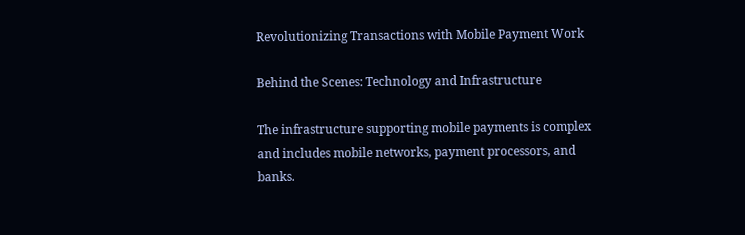Revolutionizing Transactions with Mobile Payment Work

Behind the Scenes: Technology and Infrastructure

The infrastructure supporting mobile payments is complex and includes mobile networks, payment processors, and banks.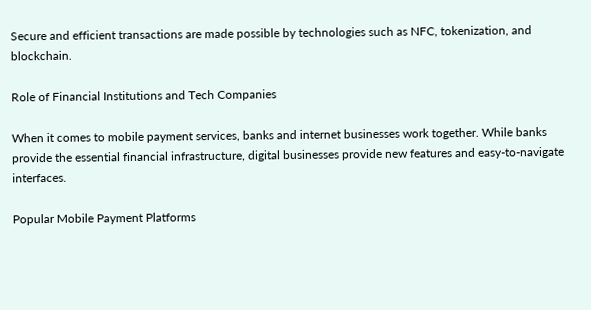Secure and efficient transactions are made possible by technologies such as NFC, tokenization, and blockchain.

Role of Financial Institutions and Tech Companies

When it comes to mobile payment services, banks and internet businesses work together. While banks provide the essential financial infrastructure, digital businesses provide new features and easy-to-navigate interfaces.

Popular Mobile Payment Platforms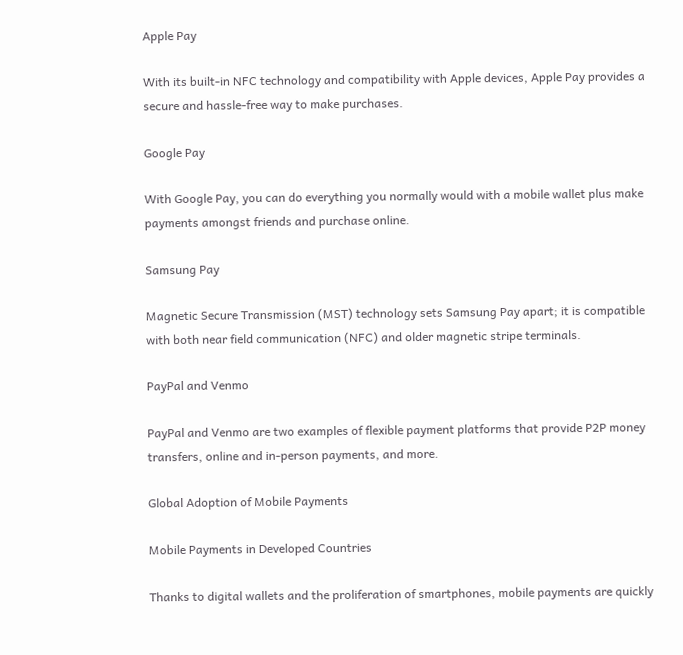Apple Pay

With its built-in NFC technology and compatibility with Apple devices, Apple Pay provides a secure and hassle-free way to make purchases.

Google Pay

With Google Pay, you can do everything you normally would with a mobile wallet plus make payments amongst friends and purchase online.

Samsung Pay

Magnetic Secure Transmission (MST) technology sets Samsung Pay apart; it is compatible with both near field communication (NFC) and older magnetic stripe terminals.

PayPal and Venmo

PayPal and Venmo are two examples of flexible payment platforms that provide P2P money transfers, online and in-person payments, and more.

Global Adoption of Mobile Payments

Mobile Payments in Developed Countries

Thanks to digital wallets and the proliferation of smartphones, mobile payments are quickly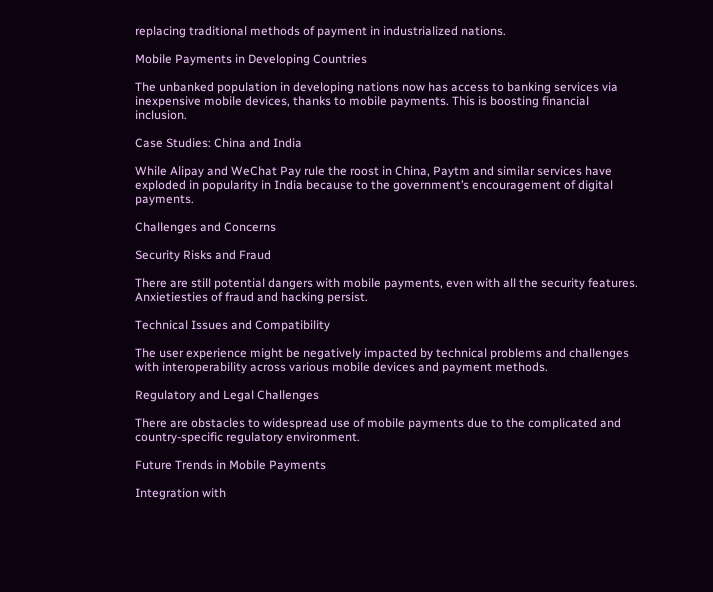replacing traditional methods of payment in industrialized nations.

Mobile Payments in Developing Countries

The unbanked population in developing nations now has access to banking services via inexpensive mobile devices, thanks to mobile payments. This is boosting financial inclusion.

Case Studies: China and India

While Alipay and WeChat Pay rule the roost in China, Paytm and similar services have exploded in popularity in India because to the government’s encouragement of digital payments.

Challenges and Concerns

Security Risks and Fraud

There are still potential dangers with mobile payments, even with all the security features. Anxietiesties of fraud and hacking persist.

Technical Issues and Compatibility

The user experience might be negatively impacted by technical problems and challenges with interoperability across various mobile devices and payment methods.

Regulatory and Legal Challenges

There are obstacles to widespread use of mobile payments due to the complicated and country-specific regulatory environment.

Future Trends in Mobile Payments

Integration with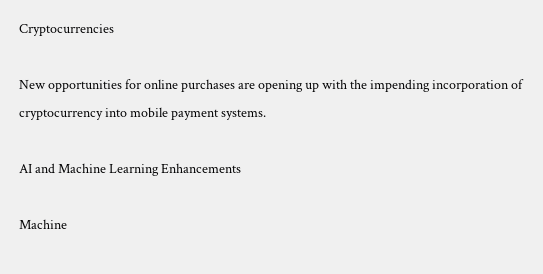Cryptocurrencies

New opportunities for online purchases are opening up with the impending incorporation of cryptocurrency into mobile payment systems.

AI and Machine Learning Enhancements

Machine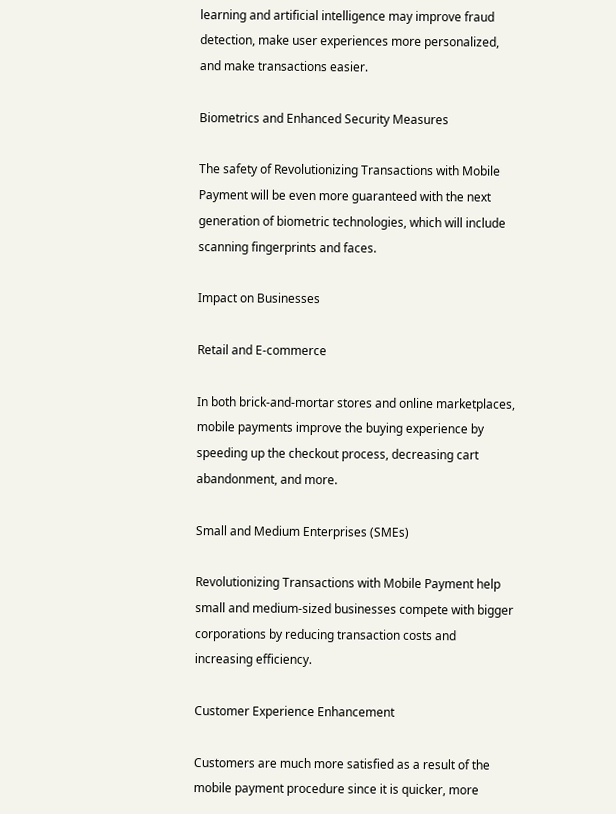learning and artificial intelligence may improve fraud detection, make user experiences more personalized, and make transactions easier.

Biometrics and Enhanced Security Measures

The safety of Revolutionizing Transactions with Mobile Payment will be even more guaranteed with the next generation of biometric technologies, which will include scanning fingerprints and faces.

Impact on Businesses

Retail and E-commerce

In both brick-and-mortar stores and online marketplaces, mobile payments improve the buying experience by speeding up the checkout process, decreasing cart abandonment, and more.

Small and Medium Enterprises (SMEs)

Revolutionizing Transactions with Mobile Payment help small and medium-sized businesses compete with bigger corporations by reducing transaction costs and increasing efficiency.

Customer Experience Enhancement

Customers are much more satisfied as a result of the mobile payment procedure since it is quicker, more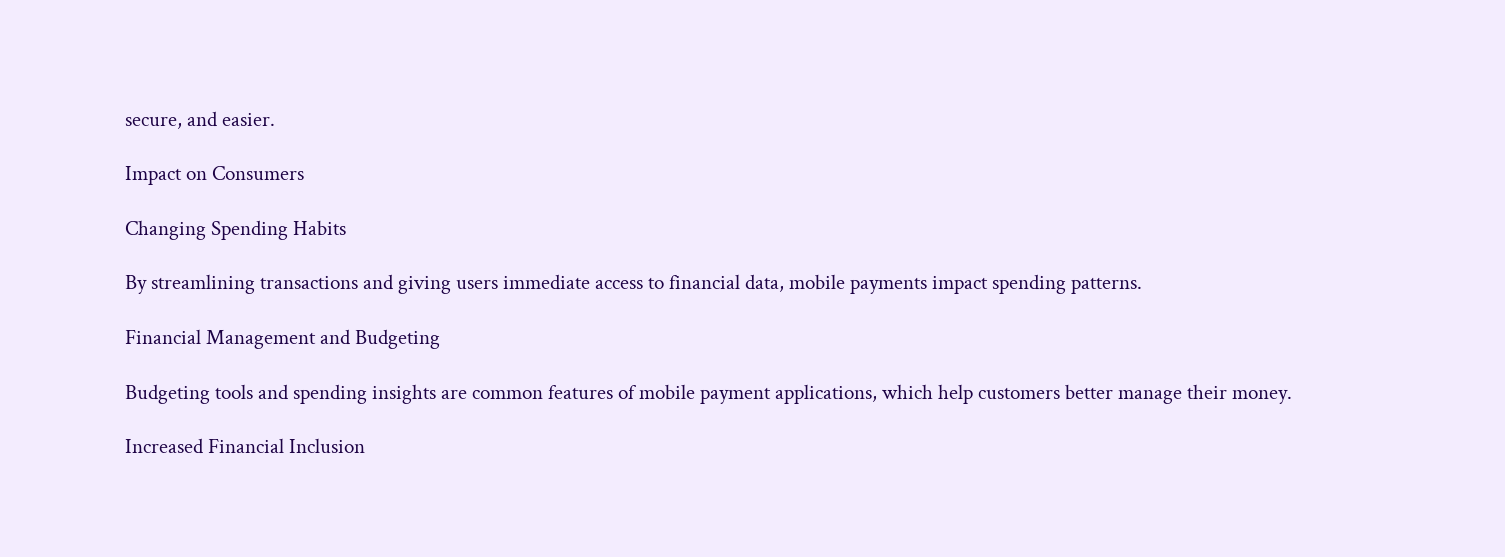secure, and easier.

Impact on Consumers

Changing Spending Habits

By streamlining transactions and giving users immediate access to financial data, mobile payments impact spending patterns.

Financial Management and Budgeting

Budgeting tools and spending insights are common features of mobile payment applications, which help customers better manage their money.

Increased Financial Inclusion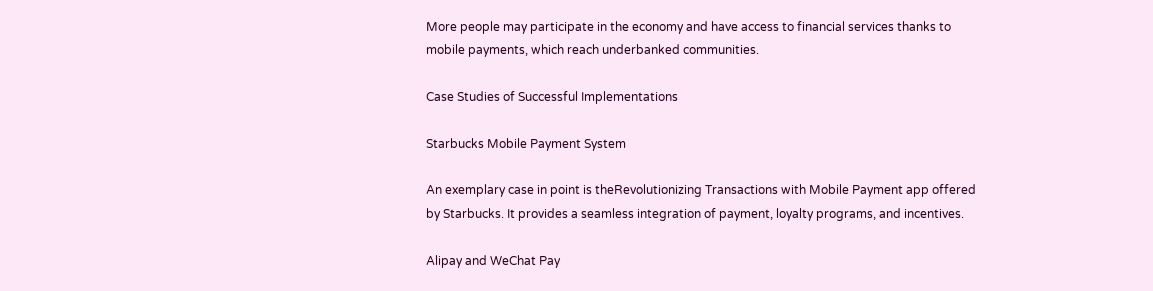More people may participate in the economy and have access to financial services thanks to mobile payments, which reach underbanked communities.

Case Studies of Successful Implementations

Starbucks Mobile Payment System

An exemplary case in point is theRevolutionizing Transactions with Mobile Payment app offered by Starbucks. It provides a seamless integration of payment, loyalty programs, and incentives.

Alipay and WeChat Pay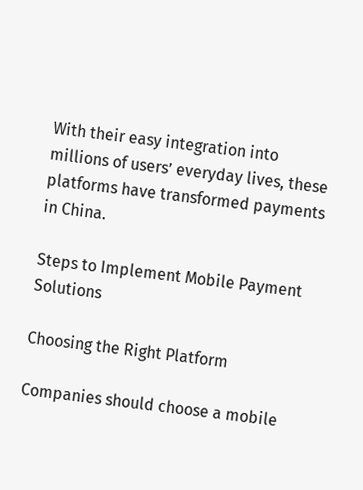With their easy integration into millions of users’ everyday lives, these platforms have transformed payments in China.

Steps to Implement Mobile Payment Solutions

Choosing the Right Platform

Companies should choose a mobile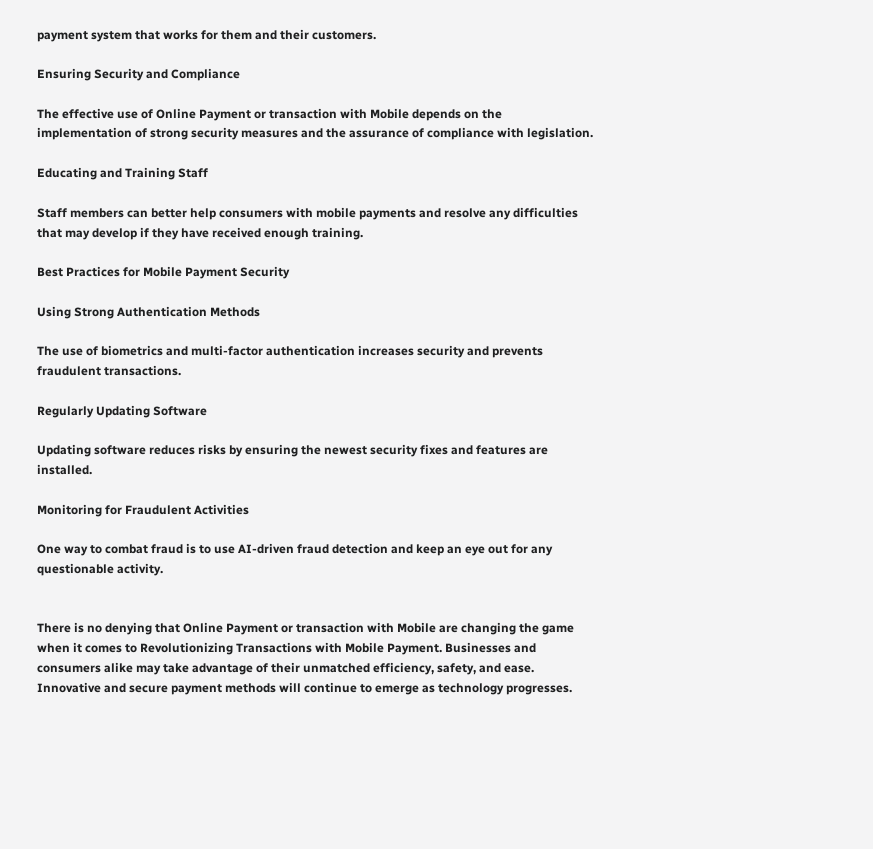payment system that works for them and their customers.

Ensuring Security and Compliance

The effective use of Online Payment or transaction with Mobile depends on the implementation of strong security measures and the assurance of compliance with legislation.

Educating and Training Staff

Staff members can better help consumers with mobile payments and resolve any difficulties that may develop if they have received enough training.

Best Practices for Mobile Payment Security

Using Strong Authentication Methods

The use of biometrics and multi-factor authentication increases security and prevents fraudulent transactions.

Regularly Updating Software

Updating software reduces risks by ensuring the newest security fixes and features are installed.

Monitoring for Fraudulent Activities

One way to combat fraud is to use AI-driven fraud detection and keep an eye out for any questionable activity.


There is no denying that Online Payment or transaction with Mobile are changing the game when it comes to Revolutionizing Transactions with Mobile Payment. Businesses and consumers alike may take advantage of their unmatched efficiency, safety, and ease. Innovative and secure payment methods will continue to emerge as technology progresses.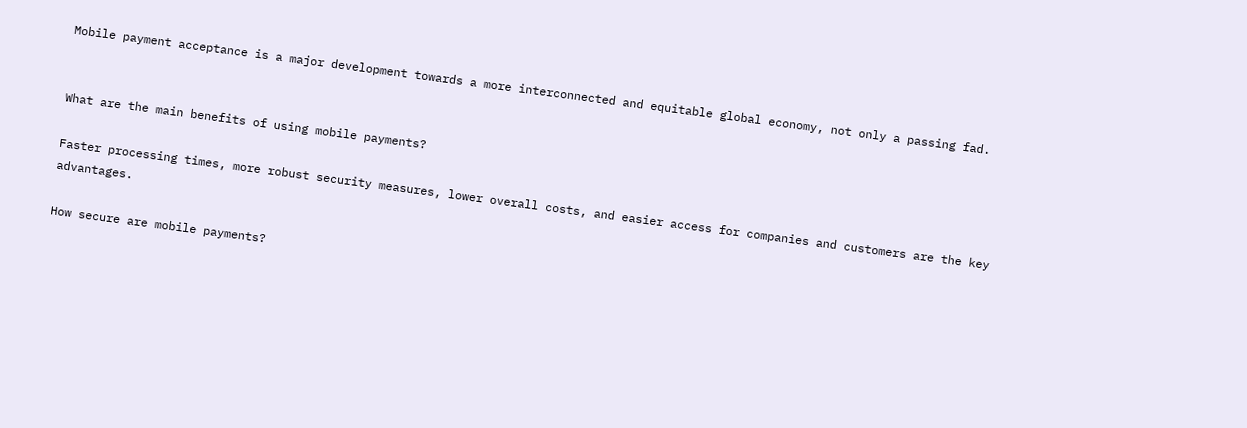Mobile payment acceptance is a major development towards a more interconnected and equitable global economy, not only a passing fad.


What are the main benefits of using mobile payments?

Faster processing times, more robust security measures, lower overall costs, and easier access for companies and customers are the key advantages.

How secure are mobile payments?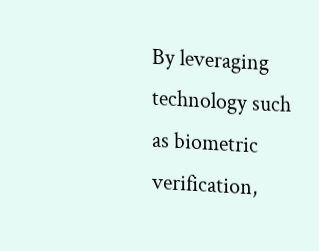By leveraging technology such as biometric verification,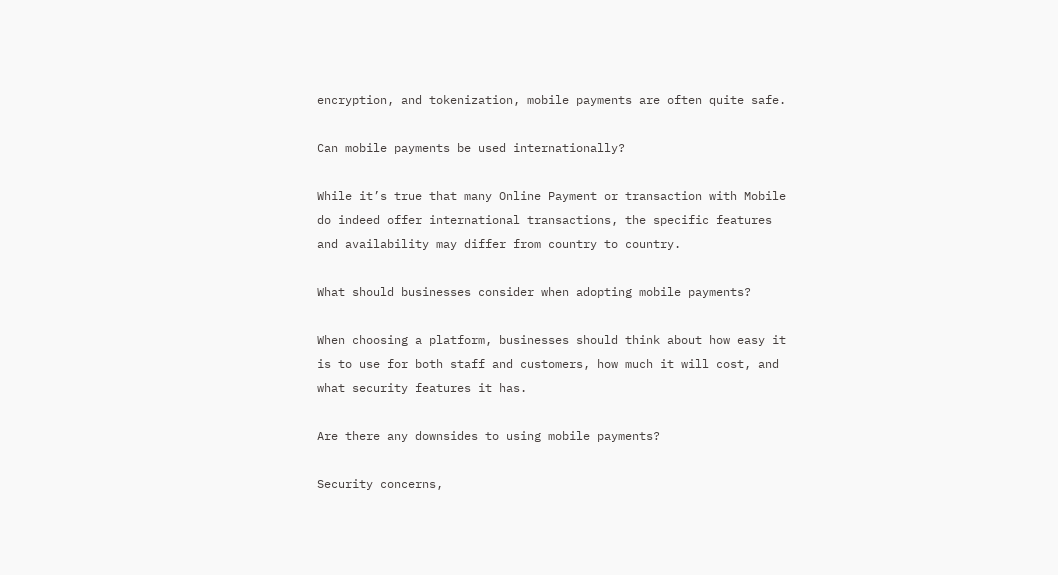encryption, and tokenization, mobile payments are often quite safe.

Can mobile payments be used internationally?

While it’s true that many Online Payment or transaction with Mobile do indeed offer international transactions, the specific features and availability may differ from country to country.

What should businesses consider when adopting mobile payments?

When choosing a platform, businesses should think about how easy it is to use for both staff and customers, how much it will cost, and what security features it has.

Are there any downsides to using mobile payments?

Security concerns,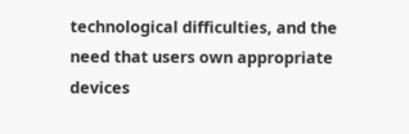technological difficulties, and the need that users own appropriate devices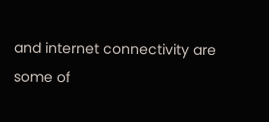and internet connectivity are some of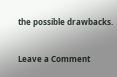the possible drawbacks.


Leave a Comment